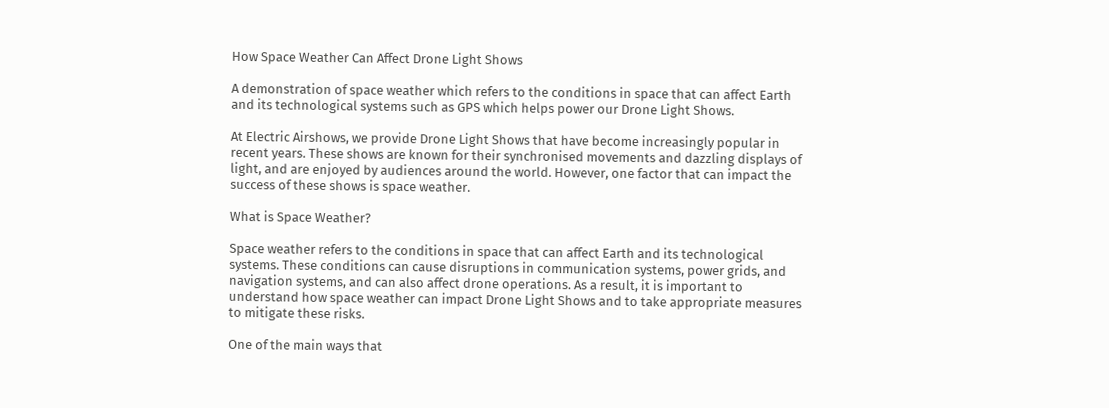How Space Weather Can Affect Drone Light Shows

A demonstration of space weather which refers to the conditions in space that can affect Earth and its technological systems such as GPS which helps power our Drone Light Shows.

At Electric Airshows, we provide Drone Light Shows that have become increasingly popular in recent years. These shows are known for their synchronised movements and dazzling displays of light, and are enjoyed by audiences around the world. However, one factor that can impact the success of these shows is space weather.

What is Space Weather?

Space weather refers to the conditions in space that can affect Earth and its technological systems. These conditions can cause disruptions in communication systems, power grids, and navigation systems, and can also affect drone operations. As a result, it is important to understand how space weather can impact Drone Light Shows and to take appropriate measures to mitigate these risks.

One of the main ways that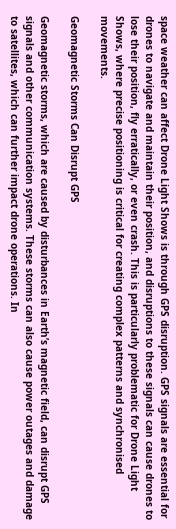space weather can affect Drone Light Shows is through GPS disruption. GPS signals are essential for drones to navigate and maintain their position, and disruptions to these signals can cause drones to lose their position, fly erratically, or even crash. This is particularly problematic for Drone Light Shows, where precise positioning is critical for creating complex patterns and synchronised movements.

Geomagnetic Storms Can Disrupt GPS

Geomagnetic storms, which are caused by disturbances in Earth’s magnetic field, can disrupt GPS signals and other communication systems. These storms can also cause power outages and damage to satellites, which can further impact drone operations. In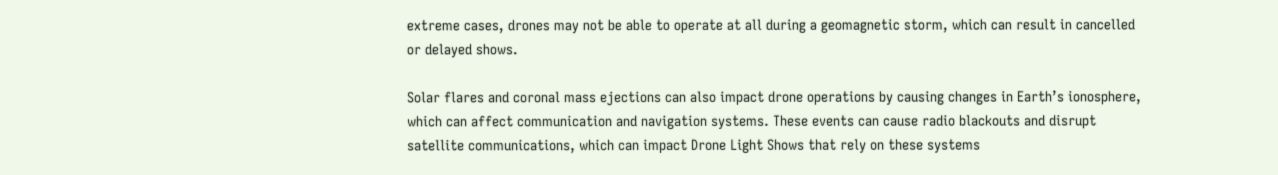extreme cases, drones may not be able to operate at all during a geomagnetic storm, which can result in cancelled or delayed shows.

Solar flares and coronal mass ejections can also impact drone operations by causing changes in Earth’s ionosphere, which can affect communication and navigation systems. These events can cause radio blackouts and disrupt satellite communications, which can impact Drone Light Shows that rely on these systems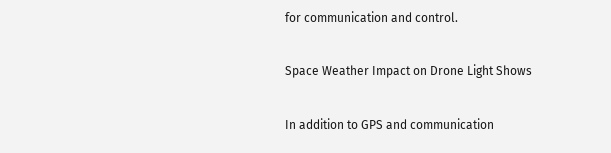for communication and control.

Space Weather Impact on Drone Light Shows

In addition to GPS and communication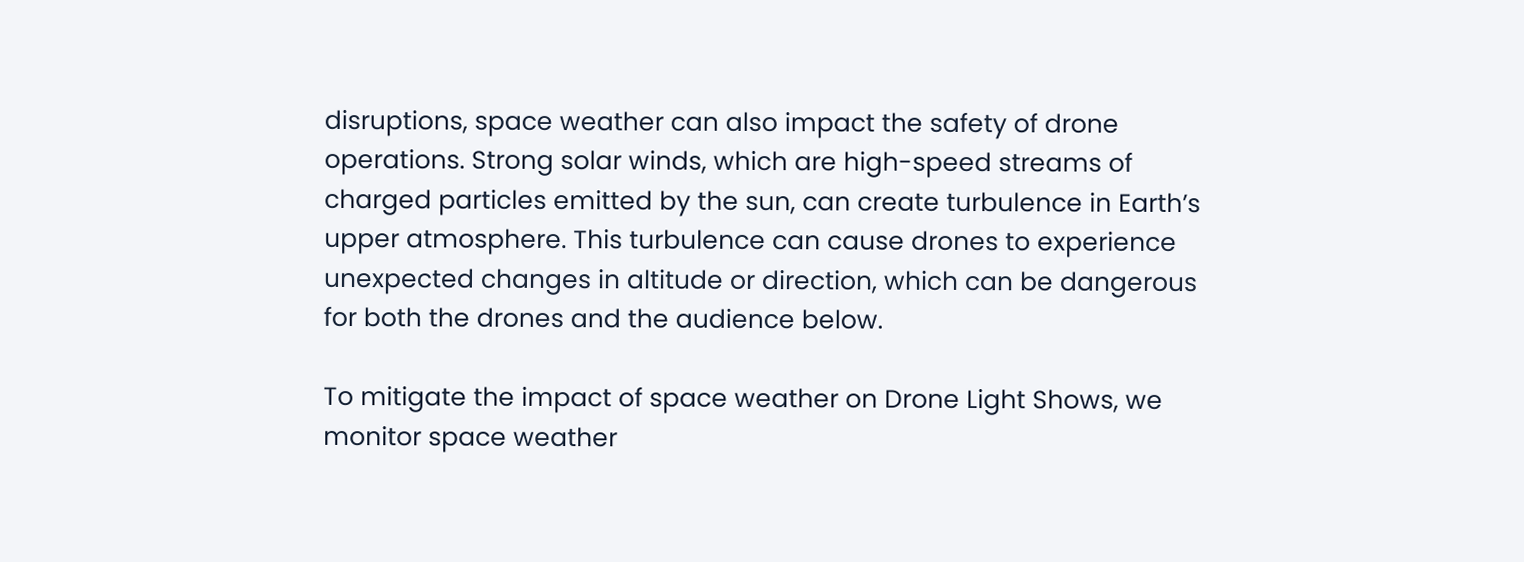disruptions, space weather can also impact the safety of drone operations. Strong solar winds, which are high-speed streams of charged particles emitted by the sun, can create turbulence in Earth’s upper atmosphere. This turbulence can cause drones to experience unexpected changes in altitude or direction, which can be dangerous for both the drones and the audience below.

To mitigate the impact of space weather on Drone Light Shows, we monitor space weather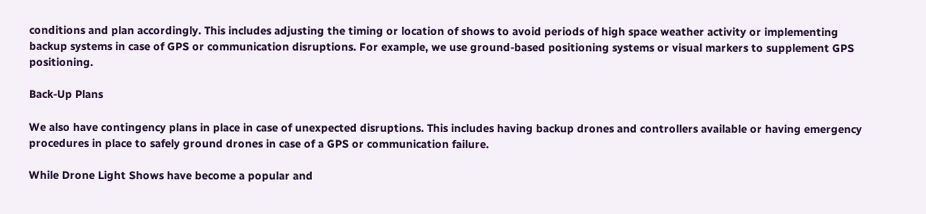conditions and plan accordingly. This includes adjusting the timing or location of shows to avoid periods of high space weather activity or implementing backup systems in case of GPS or communication disruptions. For example, we use ground-based positioning systems or visual markers to supplement GPS positioning.

Back-Up Plans

We also have contingency plans in place in case of unexpected disruptions. This includes having backup drones and controllers available or having emergency procedures in place to safely ground drones in case of a GPS or communication failure.

While Drone Light Shows have become a popular and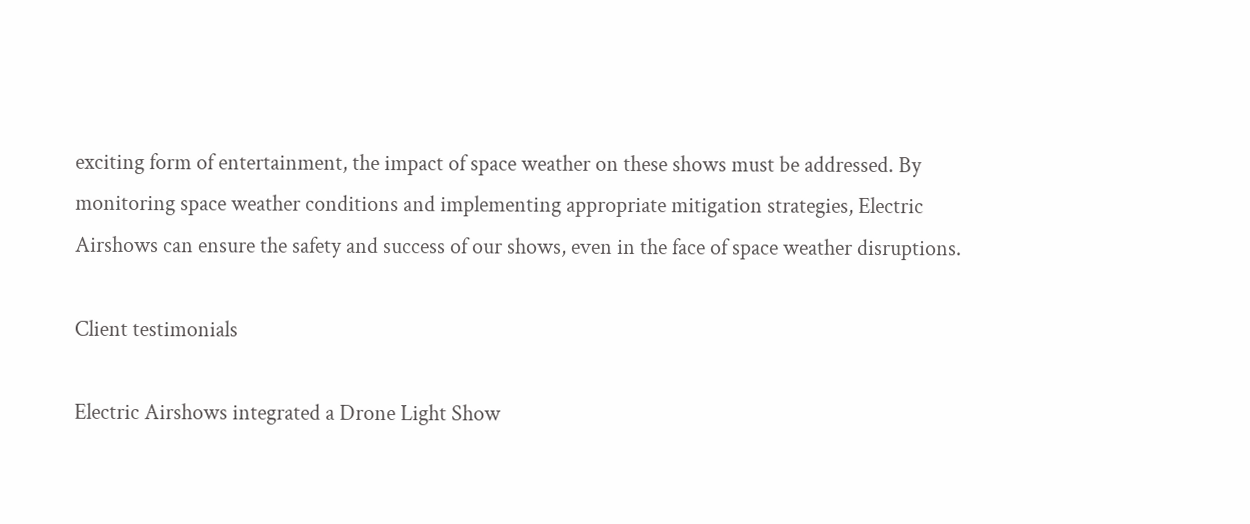exciting form of entertainment, the impact of space weather on these shows must be addressed. By monitoring space weather conditions and implementing appropriate mitigation strategies, Electric Airshows can ensure the safety and success of our shows, even in the face of space weather disruptions.

Client testimonials

Electric Airshows integrated a Drone Light Show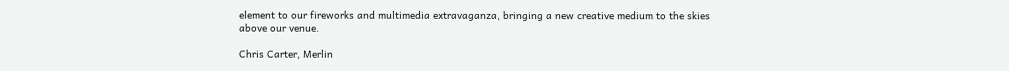element to our fireworks and multimedia extravaganza, bringing a new creative medium to the skies above our venue.

Chris Carter, Merlin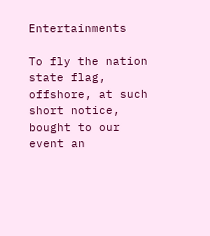Entertainments

To fly the nation state flag, offshore, at such short notice, bought to our event an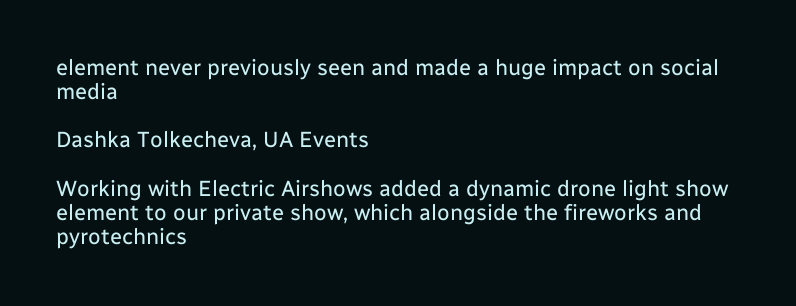element never previously seen and made a huge impact on social media

Dashka Tolkecheva, UA Events

Working with Electric Airshows added a dynamic drone light show element to our private show, which alongside the fireworks and pyrotechnics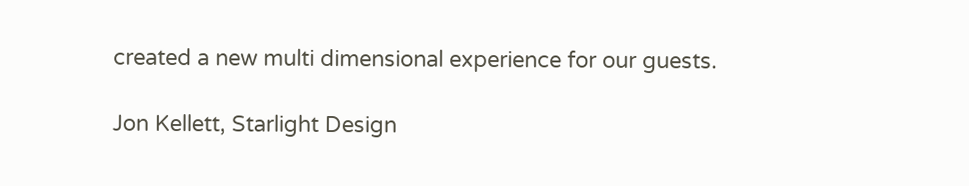created a new multi dimensional experience for our guests.

Jon Kellett, Starlight Design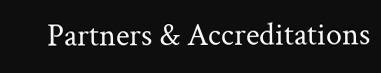Partners & Accreditations